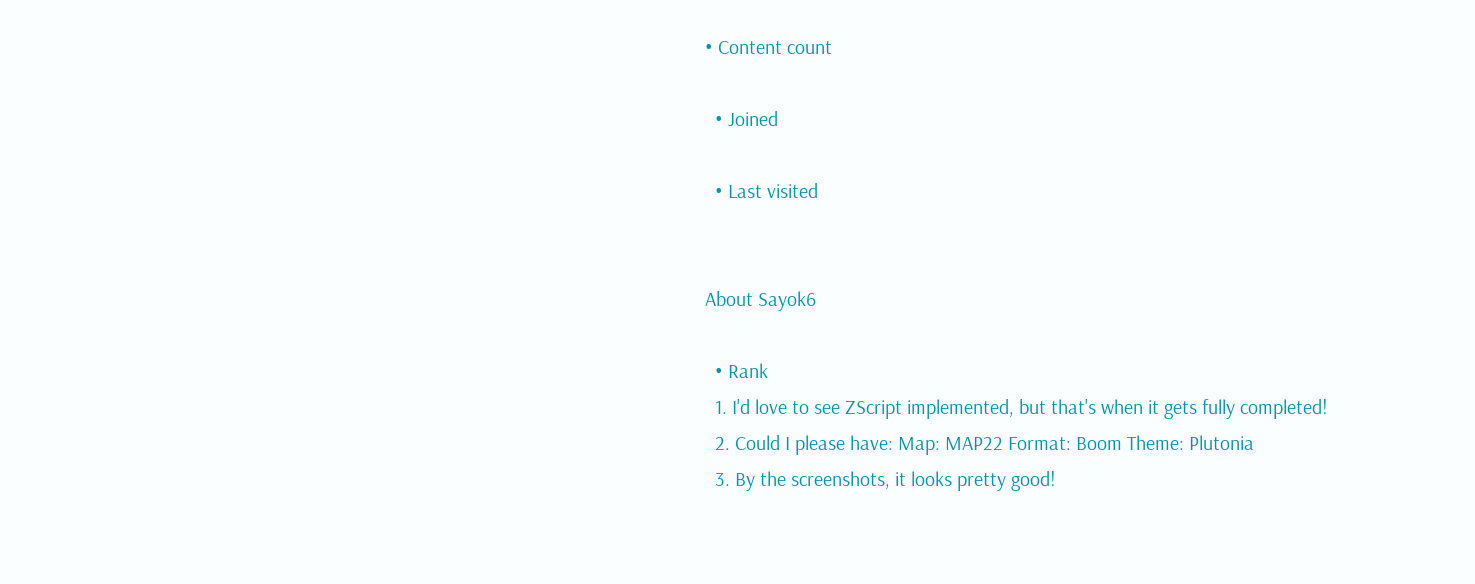• Content count

  • Joined

  • Last visited


About Sayok6

  • Rank
  1. I'd love to see ZScript implemented, but that's when it gets fully completed!
  2. Could I please have: Map: MAP22 Format: Boom Theme: Plutonia
  3. By the screenshots, it looks pretty good!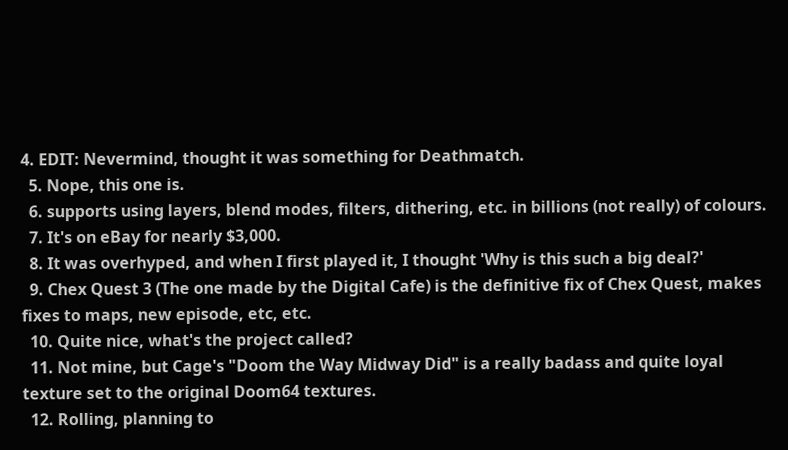4. EDIT: Nevermind, thought it was something for Deathmatch.
  5. Nope, this one is.
  6. supports using layers, blend modes, filters, dithering, etc. in billions (not really) of colours.
  7. It's on eBay for nearly $3,000.
  8. It was overhyped, and when I first played it, I thought 'Why is this such a big deal?'
  9. Chex Quest 3 (The one made by the Digital Cafe) is the definitive fix of Chex Quest, makes fixes to maps, new episode, etc, etc.
  10. Quite nice, what's the project called?
  11. Not mine, but Cage's "Doom the Way Midway Did" is a really badass and quite loyal texture set to the original Doom64 textures.
  12. Rolling, planning to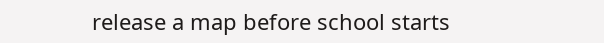release a map before school starts